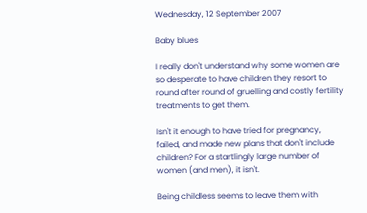Wednesday, 12 September 2007

Baby blues

I really don't understand why some women are so desperate to have children they resort to round after round of gruelling and costly fertility treatments to get them.

Isn't it enough to have tried for pregnancy, failed, and made new plans that don't include children? For a startlingly large number of women (and men), it isn't.

Being childless seems to leave them with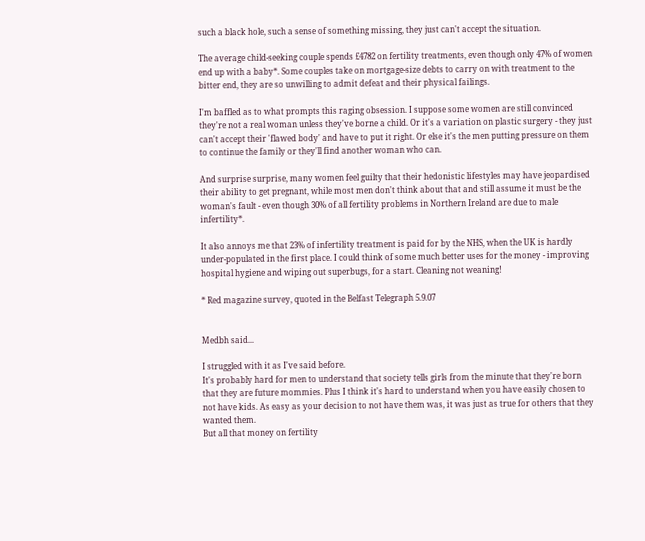such a black hole, such a sense of something missing, they just can't accept the situation.

The average child-seeking couple spends £4782 on fertility treatments, even though only 47% of women end up with a baby*. Some couples take on mortgage-size debts to carry on with treatment to the bitter end, they are so unwilling to admit defeat and their physical failings.

I'm baffled as to what prompts this raging obsession. I suppose some women are still convinced they're not a real woman unless they've borne a child. Or it's a variation on plastic surgery - they just can't accept their 'flawed body' and have to put it right. Or else it's the men putting pressure on them to continue the family or they'll find another woman who can.

And surprise surprise, many women feel guilty that their hedonistic lifestyles may have jeopardised their ability to get pregnant, while most men don't think about that and still assume it must be the woman's fault - even though 30% of all fertility problems in Northern Ireland are due to male infertility*.

It also annoys me that 23% of infertility treatment is paid for by the NHS, when the UK is hardly under-populated in the first place. I could think of some much better uses for the money - improving hospital hygiene and wiping out superbugs, for a start. Cleaning not weaning!

* Red magazine survey, quoted in the Belfast Telegraph 5.9.07


Medbh said...

I struggled with it as I've said before.
It's probably hard for men to understand that society tells girls from the minute that they're born that they are future mommies. Plus I think it's hard to understand when you have easily chosen to not have kids. As easy as your decision to not have them was, it was just as true for others that they wanted them.
But all that money on fertility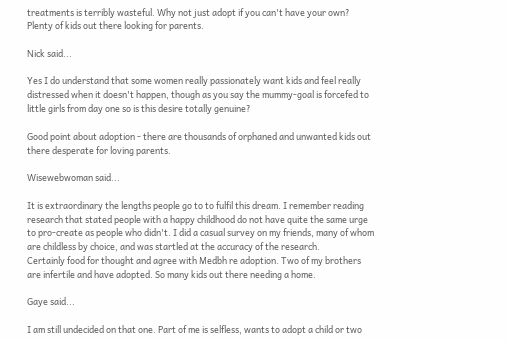treatments is terribly wasteful. Why not just adopt if you can't have your own? Plenty of kids out there looking for parents.

Nick said...

Yes I do understand that some women really passionately want kids and feel really distressed when it doesn't happen, though as you say the mummy-goal is forcefed to little girls from day one so is this desire totally genuine?

Good point about adoption - there are thousands of orphaned and unwanted kids out there desperate for loving parents.

Wisewebwoman said...

It is extraordinary the lengths people go to to fulfil this dream. I remember reading research that stated people with a happy childhood do not have quite the same urge to pro-create as people who didn't. I did a casual survey on my friends, many of whom are childless by choice, and was startled at the accuracy of the research.
Certainly food for thought and agree with Medbh re adoption. Two of my brothers are infertile and have adopted. So many kids out there needing a home.

Gaye said...

I am still undecided on that one. Part of me is selfless, wants to adopt a child or two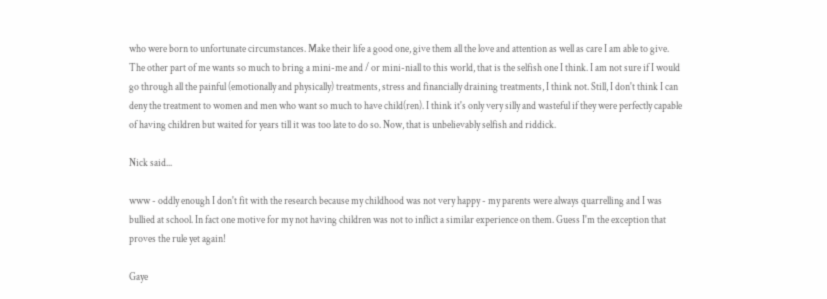who were born to unfortunate circumstances. Make their life a good one, give them all the love and attention as well as care I am able to give. The other part of me wants so much to bring a mini-me and / or mini-niall to this world, that is the selfish one I think. I am not sure if I would go through all the painful (emotionally and physically) treatments, stress and financially draining treatments, I think not. Still, I don't think I can deny the treatment to women and men who want so much to have child(ren). I think it's only very silly and wasteful if they were perfectly capable of having children but waited for years till it was too late to do so. Now, that is unbelievably selfish and riddick.

Nick said...

www - oddly enough I don't fit with the research because my childhood was not very happy - my parents were always quarrelling and I was bullied at school. In fact one motive for my not having children was not to inflict a similar experience on them. Guess I'm the exception that proves the rule yet again!

Gaye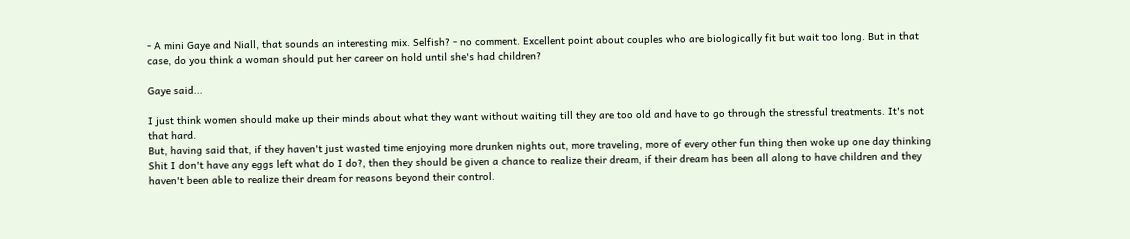- A mini Gaye and Niall, that sounds an interesting mix. Selfish? - no comment. Excellent point about couples who are biologically fit but wait too long. But in that case, do you think a woman should put her career on hold until she's had children?

Gaye said...

I just think women should make up their minds about what they want without waiting till they are too old and have to go through the stressful treatments. It's not that hard.
But, having said that, if they haven't just wasted time enjoying more drunken nights out, more traveling, more of every other fun thing then woke up one day thinking Shit I don't have any eggs left what do I do?, then they should be given a chance to realize their dream, if their dream has been all along to have children and they haven't been able to realize their dream for reasons beyond their control.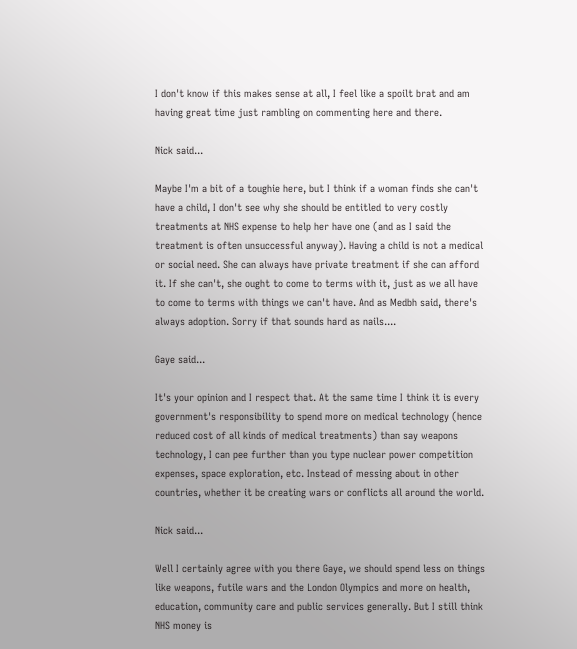I don't know if this makes sense at all, I feel like a spoilt brat and am having great time just rambling on commenting here and there.

Nick said...

Maybe I'm a bit of a toughie here, but I think if a woman finds she can't have a child, I don't see why she should be entitled to very costly treatments at NHS expense to help her have one (and as I said the treatment is often unsuccessful anyway). Having a child is not a medical or social need. She can always have private treatment if she can afford it. If she can't, she ought to come to terms with it, just as we all have to come to terms with things we can't have. And as Medbh said, there's always adoption. Sorry if that sounds hard as nails....

Gaye said...

It's your opinion and I respect that. At the same time I think it is every government's responsibility to spend more on medical technology (hence reduced cost of all kinds of medical treatments) than say weapons technology, I can pee further than you type nuclear power competition expenses, space exploration, etc. Instead of messing about in other countries, whether it be creating wars or conflicts all around the world.

Nick said...

Well I certainly agree with you there Gaye, we should spend less on things like weapons, futile wars and the London Olympics and more on health, education, community care and public services generally. But I still think NHS money is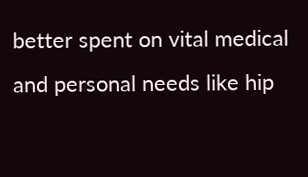better spent on vital medical and personal needs like hip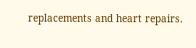replacements and heart repairs.